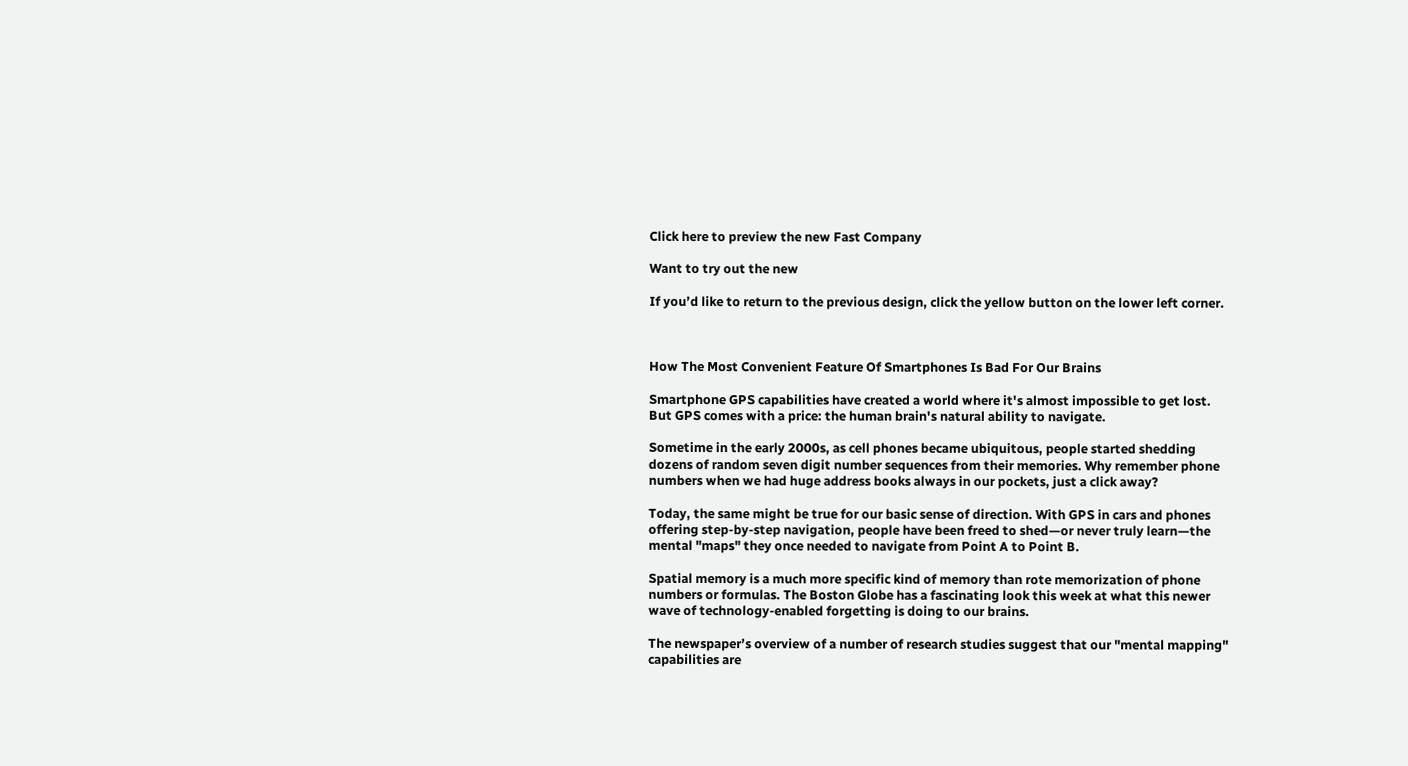Click here to preview the new Fast Company

Want to try out the new

If you’d like to return to the previous design, click the yellow button on the lower left corner.



How The Most Convenient Feature Of Smartphones Is Bad For Our Brains

Smartphone GPS capabilities have created a world where it's almost impossible to get lost. But GPS comes with a price: the human brain's natural ability to navigate.

Sometime in the early 2000s, as cell phones became ubiquitous, people started shedding dozens of random seven digit number sequences from their memories. Why remember phone numbers when we had huge address books always in our pockets, just a click away?

Today, the same might be true for our basic sense of direction. With GPS in cars and phones offering step-by-step navigation, people have been freed to shed—or never truly learn—the mental "maps" they once needed to navigate from Point A to Point B.

Spatial memory is a much more specific kind of memory than rote memorization of phone numbers or formulas. The Boston Globe has a fascinating look this week at what this newer wave of technology-enabled forgetting is doing to our brains.

The newspaper’s overview of a number of research studies suggest that our "mental mapping" capabilities are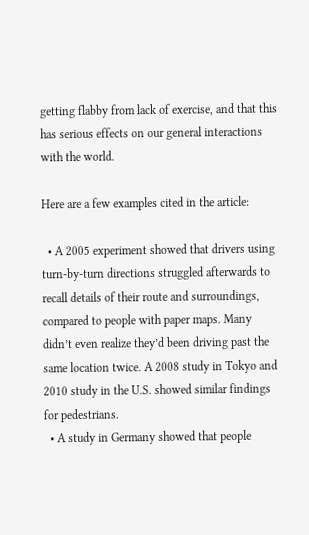getting flabby from lack of exercise, and that this has serious effects on our general interactions with the world.

Here are a few examples cited in the article:

  • A 2005 experiment showed that drivers using turn-by-turn directions struggled afterwards to recall details of their route and surroundings, compared to people with paper maps. Many didn’t even realize they’d been driving past the same location twice. A 2008 study in Tokyo and 2010 study in the U.S. showed similar findings for pedestrians.
  • A study in Germany showed that people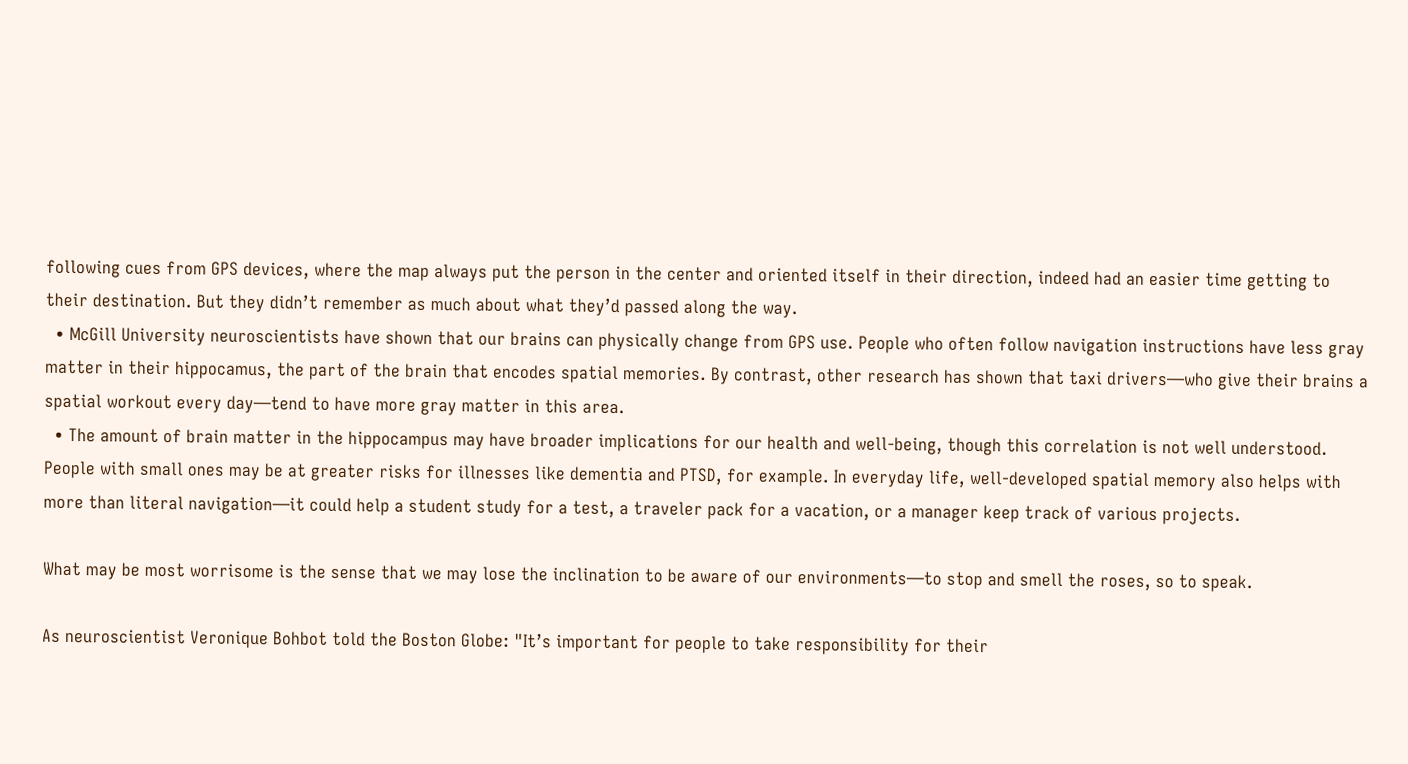following cues from GPS devices, where the map always put the person in the center and oriented itself in their direction, indeed had an easier time getting to their destination. But they didn’t remember as much about what they’d passed along the way.
  • McGill University neuroscientists have shown that our brains can physically change from GPS use. People who often follow navigation instructions have less gray matter in their hippocamus, the part of the brain that encodes spatial memories. By contrast, other research has shown that taxi drivers—who give their brains a spatial workout every day—tend to have more gray matter in this area.
  • The amount of brain matter in the hippocampus may have broader implications for our health and well-being, though this correlation is not well understood. People with small ones may be at greater risks for illnesses like dementia and PTSD, for example. In everyday life, well-developed spatial memory also helps with more than literal navigation—it could help a student study for a test, a traveler pack for a vacation, or a manager keep track of various projects.

What may be most worrisome is the sense that we may lose the inclination to be aware of our environments—to stop and smell the roses, so to speak.

As neuroscientist Veronique Bohbot told the Boston Globe: "It’s important for people to take responsibility for their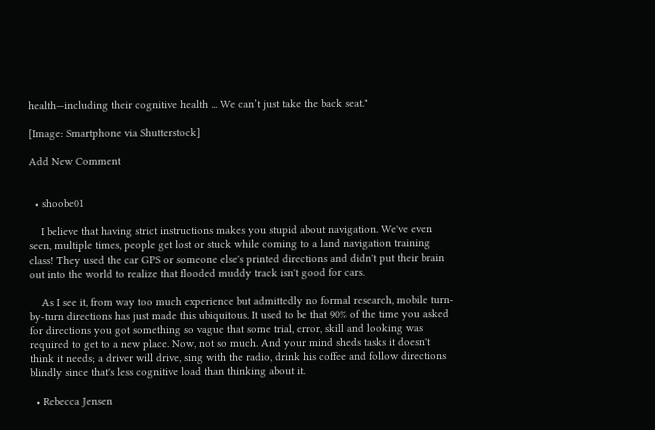health—including their cognitive health ... We can’t just take the back seat."

[Image: Smartphone via Shutterstock]

Add New Comment


  • shoobe01

    I believe that having strict instructions makes you stupid about navigation. We've even seen, multiple times, people get lost or stuck while coming to a land navigation training class! They used the car GPS or someone else's printed directions and didn't put their brain out into the world to realize that flooded muddy track isn't good for cars.

    As I see it, from way too much experience but admittedly no formal research, mobile turn-by-turn directions has just made this ubiquitous. It used to be that 90% of the time you asked for directions you got something so vague that some trial, error, skill and looking was required to get to a new place. Now, not so much. And your mind sheds tasks it doesn't think it needs; a driver will drive, sing with the radio, drink his coffee and follow directions blindly since that's less cognitive load than thinking about it.

  • Rebecca Jensen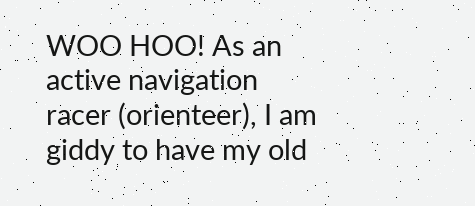WOO HOO! As an active navigation racer (orienteer), I am giddy to have my old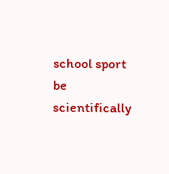school sport be scientifically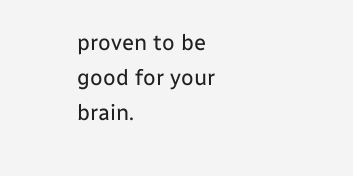proven to be good for your brain.